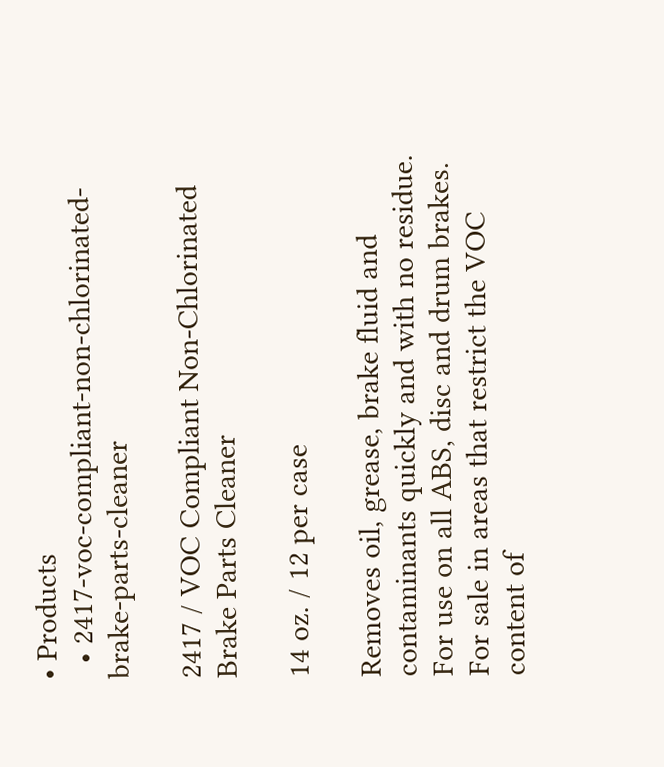• Products
  • 2417-voc-compliant-non-chlorinated-brake-parts-cleaner

2417 / VOC Compliant Non-Chlorinated Brake Parts Cleaner

14 oz. / 12 per case

Removes oil, grease, brake fluid and contaminants quickly and with no residue. For use on all ABS, disc and drum brakes. For sale in areas that restrict the VOC content of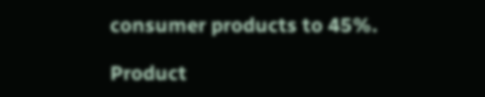consumer products to 45%.

Product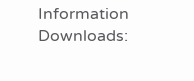Information Downloads: